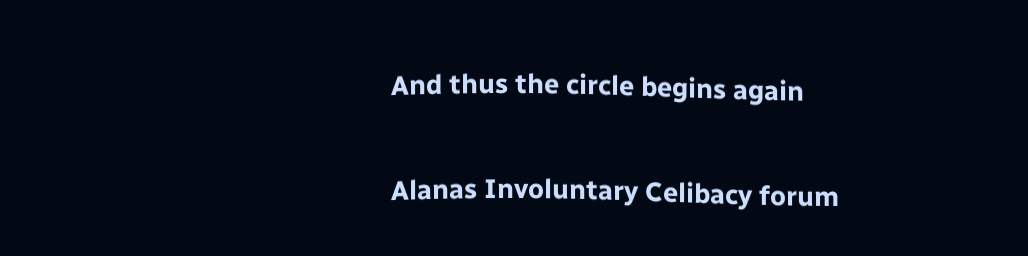And thus the circle begins again


Alanas Involuntary Celibacy forum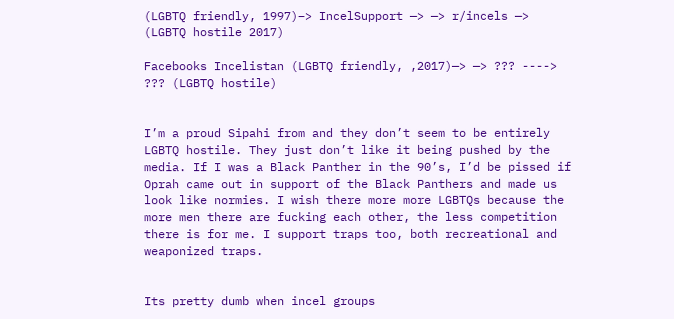(LGBTQ friendly, 1997)–> IncelSupport —> —> r/incels —> (LGBTQ hostile 2017)

Facebooks Incelistan (LGBTQ friendly, ,2017)—> —> ??? ----> ??? (LGBTQ hostile)


I’m a proud Sipahi from and they don’t seem to be entirely LGBTQ hostile. They just don’t like it being pushed by the media. If I was a Black Panther in the 90’s, I’d be pissed if Oprah came out in support of the Black Panthers and made us look like normies. I wish there more more LGBTQs because the more men there are fucking each other, the less competition there is for me. I support traps too, both recreational and weaponized traps.


Its pretty dumb when incel groups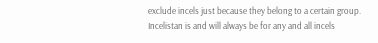exclude incels just because they belong to a certain group.
Incelistan is and will always be for any and all incels